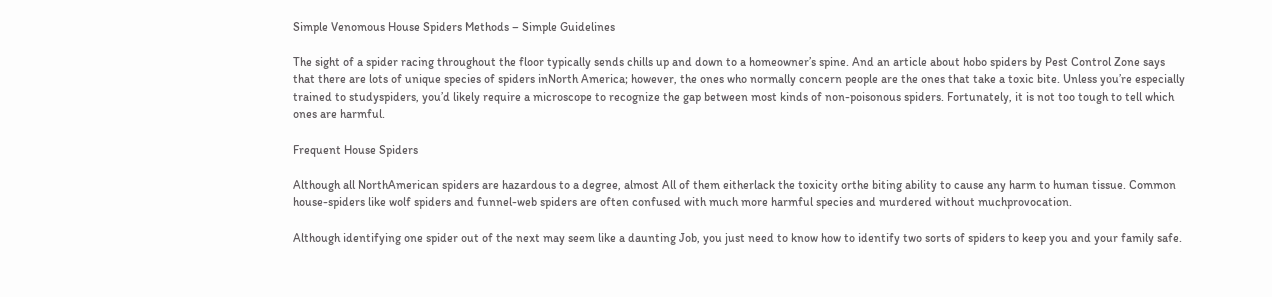Simple Venomous House Spiders Methods – Simple Guidelines

The sight of a spider racing throughout the floor typically sends chills up and down to a homeowner’s spine. And an article about hobo spiders by Pest Control Zone says that there are lots of unique species of spiders inNorth America; however, the ones who normally concern people are the ones that take a toxic bite. Unless you’re especially trained to studyspiders, you’d likely require a microscope to recognize the gap between most kinds of non-poisonous spiders. Fortunately, it is not too tough to tell which ones are harmful.

Frequent House Spiders

Although all NorthAmerican spiders are hazardous to a degree, almost All of them eitherlack the toxicity orthe biting ability to cause any harm to human tissue. Common house-spiders like wolf spiders and funnel-web spiders are often confused with much more harmful species and murdered without muchprovocation.

Although identifying one spider out of the next may seem like a daunting Job, you just need to know how to identify two sorts of spiders to keep you and your family safe.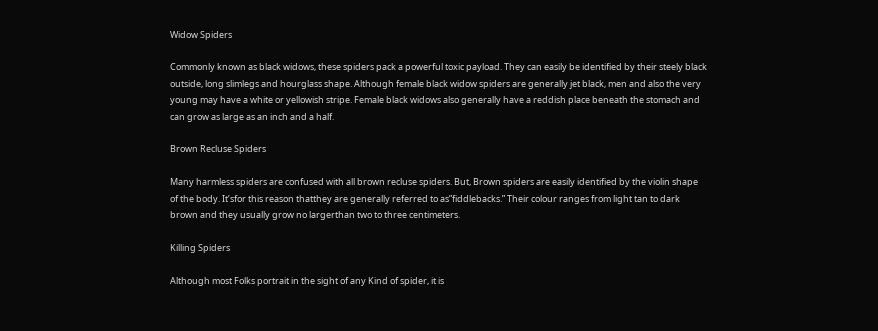Widow Spiders

Commonly known as black widows, these spiders pack a powerful toxic payload. They can easily be identified by their steely black outside, long slimlegs and hourglass shape. Although female black widow spiders are generally jet black, men and also the very young may have a white or yellowish stripe. Female black widows also generally have a reddish place beneath the stomach and can grow as large as an inch and a half.

Brown Recluse Spiders

Many harmless spiders are confused with all brown recluse spiders. But, Brown spiders are easily identified by the violin shape of the body. It’sfor this reason thatthey are generally referred to as”fiddlebacks.” Their colour ranges from light tan to dark brown and they usually grow no largerthan two to three centimeters.

Killing Spiders

Although most Folks portrait in the sight of any Kind of spider, it is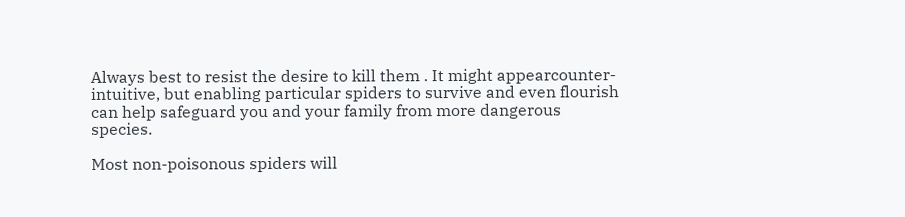Always best to resist the desire to kill them . It might appearcounter-intuitive, but enabling particular spiders to survive and even flourish can help safeguard you and your family from more dangerous species.

Most non-poisonous spiders will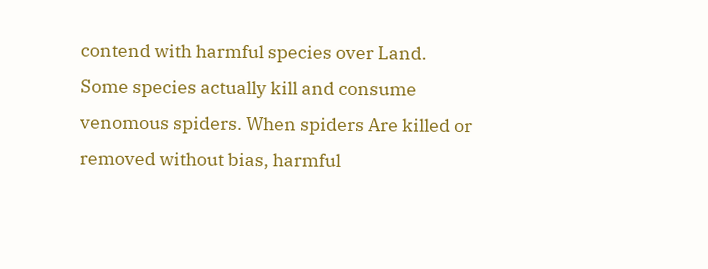contend with harmful species over Land. Some species actually kill and consume venomous spiders. When spiders Are killed or removed without bias, harmful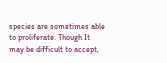species are sometimes able to proliferate. Though It may be difficult to accept,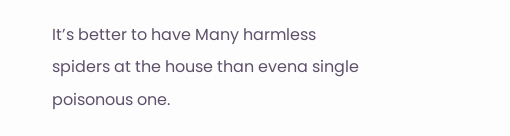It’s better to have Many harmless spiders at the house than evena single poisonous one.